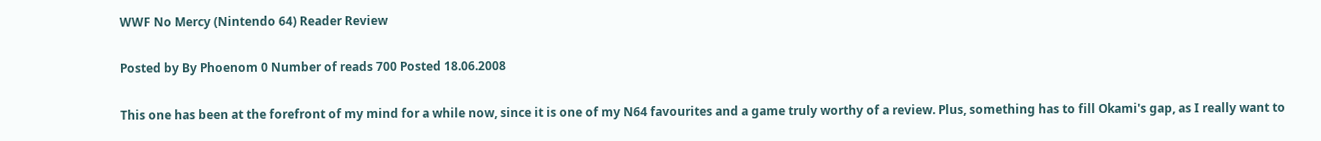WWF No Mercy (Nintendo 64) Reader Review

Posted by By Phoenom 0 Number of reads 700 Posted 18.06.2008

This one has been at the forefront of my mind for a while now, since it is one of my N64 favourites and a game truly worthy of a review. Plus, something has to fill Okami's gap, as I really want to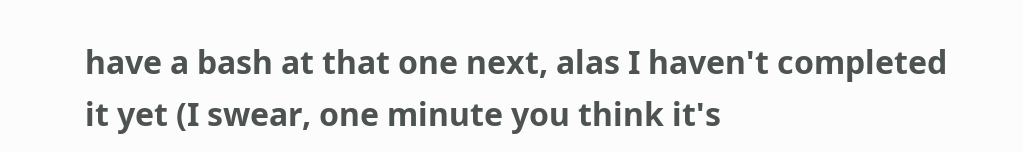have a bash at that one next, alas I haven't completed it yet (I swear, one minute you think it's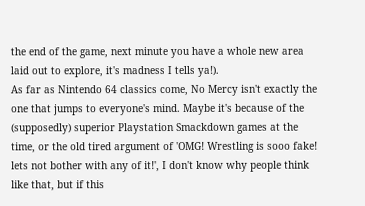the end of the game, next minute you have a whole new area laid out to explore, it's madness I tells ya!).
As far as Nintendo 64 classics come, No Mercy isn't exactly the one that jumps to everyone's mind. Maybe it's because of the (supposedly) superior Playstation Smackdown games at the time, or the old tired argument of 'OMG! Wrestling is sooo fake! lets not bother with any of it!', I don't know why people think like that, but if this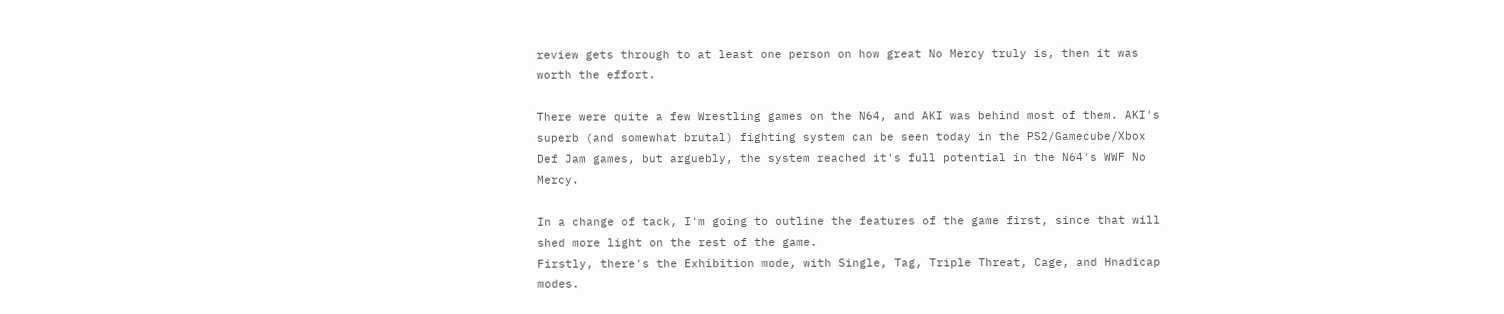review gets through to at least one person on how great No Mercy truly is, then it was worth the effort.

There were quite a few Wrestling games on the N64, and AKI was behind most of them. AKI's superb (and somewhat brutal) fighting system can be seen today in the PS2/Gamecube/Xbox Def Jam games, but arguebly, the system reached it's full potential in the N64's WWF No Mercy.

In a change of tack, I'm going to outline the features of the game first, since that will shed more light on the rest of the game.
Firstly, there's the Exhibition mode, with Single, Tag, Triple Threat, Cage, and Hnadicap modes.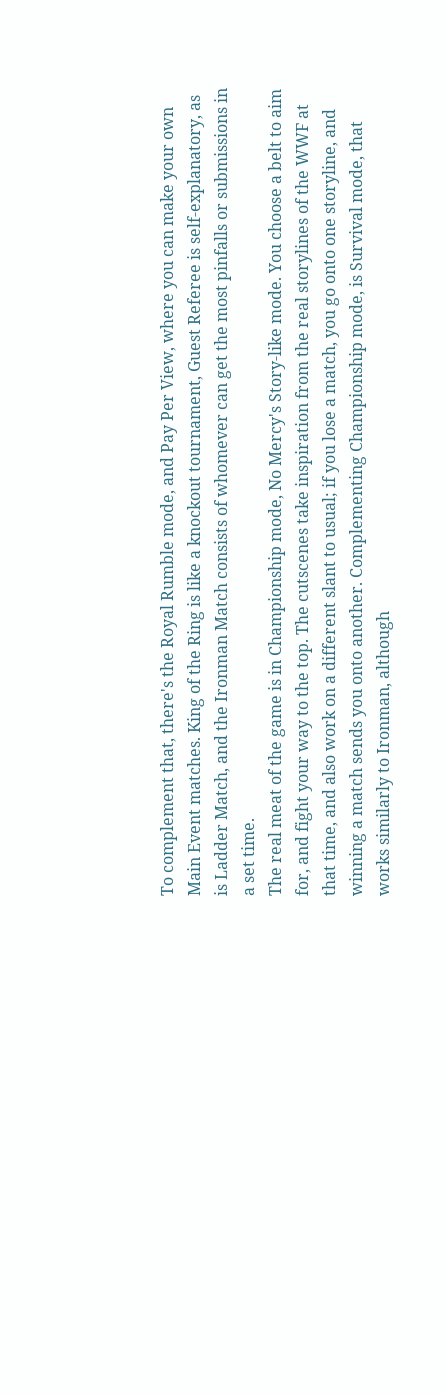To complement that, there's the Royal Rumble mode, and Pay Per View, where you can make your own Main Event matches. King of the Ring is like a knockout tournament, Guest Referee is self-explanatory, as is Ladder Match, and the Ironman Match consists of whomever can get the most pinfalls or submissions in a set time.
The real meat of the game is in Championship mode, No Mercy's Story-like mode. You choose a belt to aim for, and fight your way to the top. The cutscenes take inspiration from the real storylines of the WWF at that time, and also work on a different slant to usual; if you lose a match, you go onto one storyline, and winning a match sends you onto another. Complementing Championship mode, is Survival mode, that works similarly to Ironman, although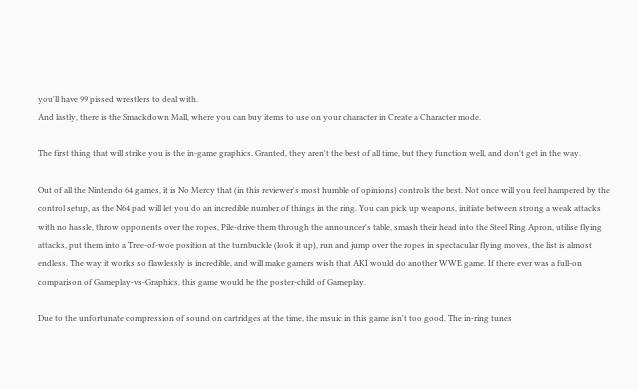you'll have 99 pissed wrestlers to deal with.
And lastly, there is the Smackdown Mall, where you can buy items to use on your character in Create a Character mode.

The first thing that will strike you is the in-game graphics. Granted, they aren't the best of all time, but they function well, and don't get in the way.

Out of all the Nintendo 64 games, it is No Mercy that (in this reviewer's most humble of opinions) controls the best. Not once will you feel hampered by the control setup, as the N64 pad will let you do an incredible number of things in the ring. You can pick up weapons, initiate between strong a weak attacks with no hassle, throw opponents over the ropes, Pile-drive them through the announcer's table, smash their head into the Steel Ring Apron, utilise flying attacks, put them into a Tree-of-woe position at the turnbuckle (look it up), run and jump over the ropes in spectacular flying moves, the list is almost endless. The way it works so flawlessly is incredible, and will make gamers wish that AKI would do another WWE game. If there ever was a full-on comparison of Gameplay-vs-Graphics, this game would be the poster-child of Gameplay.

Due to the unfortunate compression of sound on cartridges at the time, the msuic in this game isn't too good. The in-ring tunes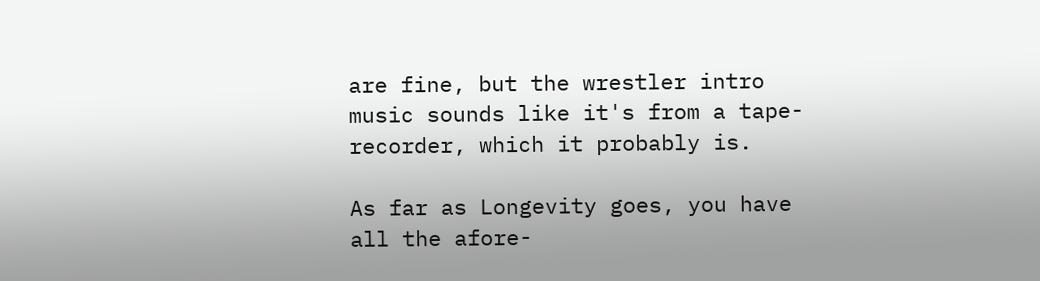are fine, but the wrestler intro music sounds like it's from a tape-recorder, which it probably is.

As far as Longevity goes, you have all the afore-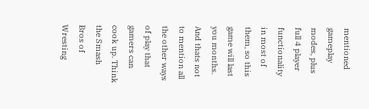mentioned gameplay modes, plus full 4 player functionality in most of them, so this game will last you months. And thats not to mention all the other ways of play that gamers can cook up. Think the Smash Bros of Wresting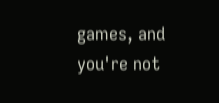games, and you're not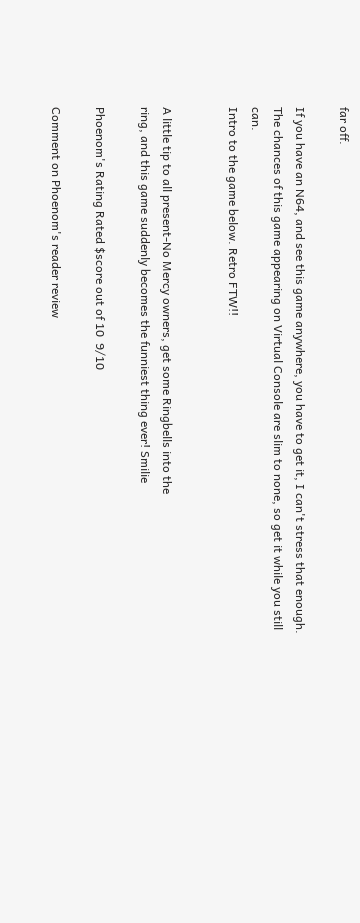far off.

If you have an N64, and see this game anywhere, you have to get it, I can't stress that enough. The chances of this game appearing on Virtual Console are slim to none, so get it while you still can.
Intro to the game below. Retro FTW!!


A little tip to all present-No Mercy owners, get some Ringbells into the
ring, and this game suddenly becomes the funniest thing ever! Smilie

Phoenom's Rating Rated $score out of 10  9/10

Comment on Phoenom's reader review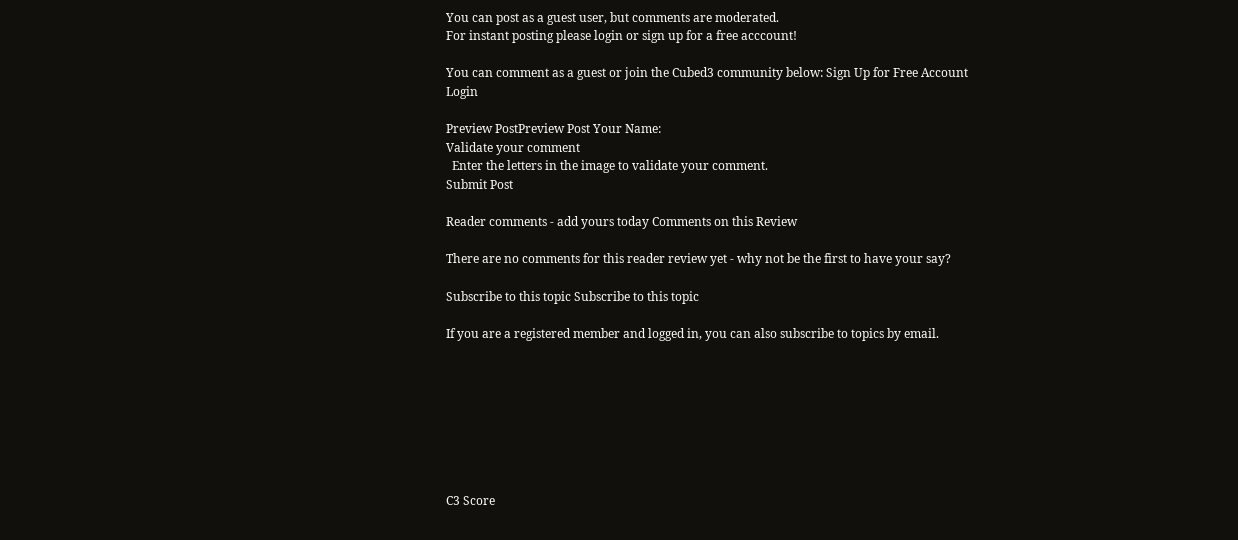You can post as a guest user, but comments are moderated.
For instant posting please login or sign up for a free acccount!

You can comment as a guest or join the Cubed3 community below: Sign Up for Free Account Login

Preview PostPreview Post Your Name:
Validate your comment
  Enter the letters in the image to validate your comment.
Submit Post

Reader comments - add yours today Comments on this Review

There are no comments for this reader review yet - why not be the first to have your say?

Subscribe to this topic Subscribe to this topic

If you are a registered member and logged in, you can also subscribe to topics by email.








C3 Score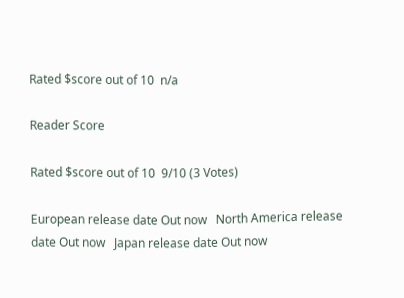Rated $score out of 10  n/a

Reader Score

Rated $score out of 10  9/10 (3 Votes)

European release date Out now   North America release date Out now   Japan release date Out now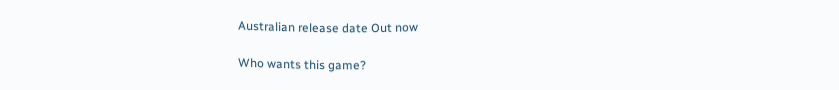Australian release date Out now

Who wants this game?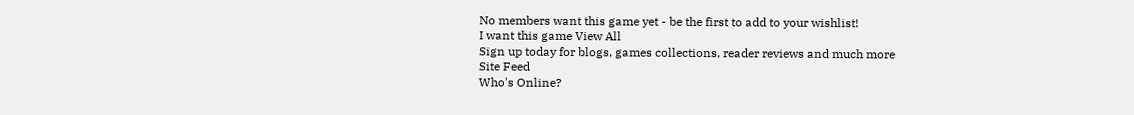No members want this game yet - be the first to add to your wishlist!
I want this game View All
Sign up today for blogs, games collections, reader reviews and much more
Site Feed
Who's Online?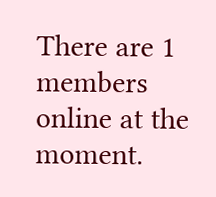There are 1 members online at the moment.